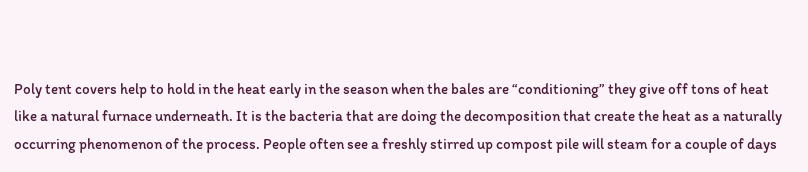Poly tent covers help to hold in the heat early in the season when the bales are “conditioning” they give off tons of heat like a natural furnace underneath. It is the bacteria that are doing the decomposition that create the heat as a naturally occurring phenomenon of the process. People often see a freshly stirred up compost pile will steam for a couple of days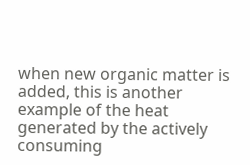when new organic matter is added, this is another example of the heat generated by the actively consuming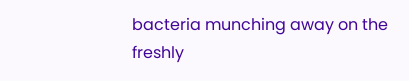bacteria munching away on the freshly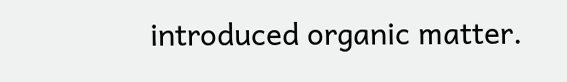introduced organic matter.